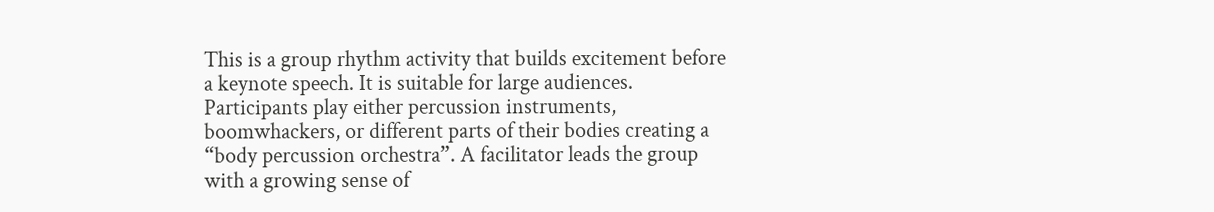This is a group rhythm activity that builds excitement before a keynote speech. It is suitable for large audiences. Participants play either percussion instruments, boomwhackers, or different parts of their bodies creating a “body percussion orchestra”. A facilitator leads the group with a growing sense of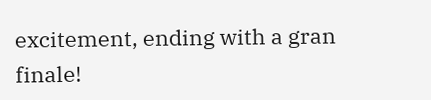excitement, ending with a gran finale!